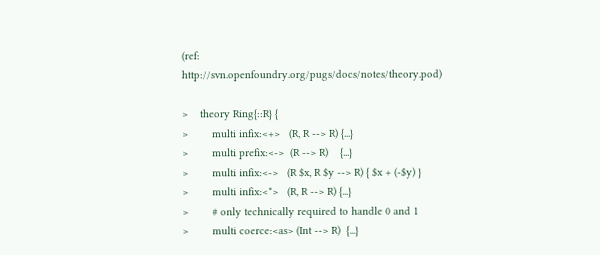(ref: http://svn.openfoundry.org/pugs/docs/notes/theory.pod)

>    theory Ring{::R} {
>        multi infix:<+>   (R, R --> R) {...}
>        multi prefix:<->  (R --> R)    {...}
>        multi infix:<->   (R $x, R $y --> R) { $x + (-$y) }
>        multi infix:<*>   (R, R --> R) {...}
>        # only technically required to handle 0 and 1
>        multi coerce:<as> (Int --> R)  {...}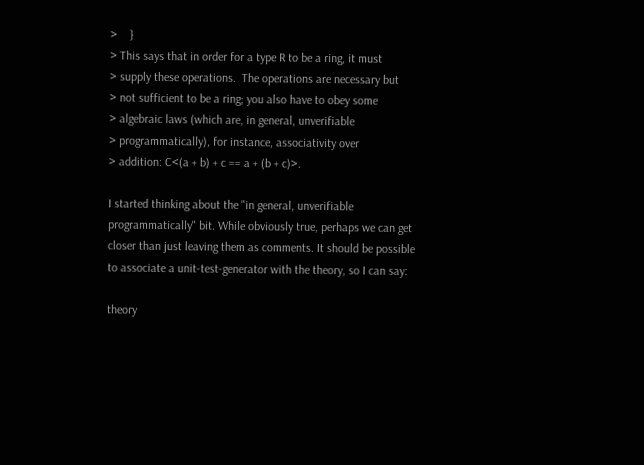>    }
> This says that in order for a type R to be a ring, it must
> supply these operations.  The operations are necessary but
> not sufficient to be a ring; you also have to obey some
> algebraic laws (which are, in general, unverifiable
> programmatically), for instance, associativity over
> addition: C<(a + b) + c == a + (b + c)>.

I started thinking about the "in general, unverifiable programmatically" bit. While obviously true, perhaps we can get closer than just leaving them as comments. It should be possible to associate a unit-test-generator with the theory, so I can say:

theory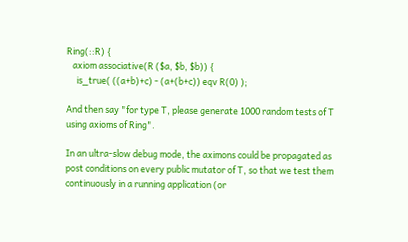Ring(::R) {
   axiom associative(R ($a, $b, $b)) {
     is_true( ((a+b)+c) - (a+(b+c)) eqv R(0) );

And then say "for type T, please generate 1000 random tests of T using axioms of Ring".

In an ultra-slow debug mode, the aximons could be propagated as post conditions on every public mutator of T, so that we test them continuously in a running application (or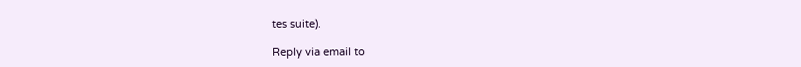tes suite).

Reply via email to